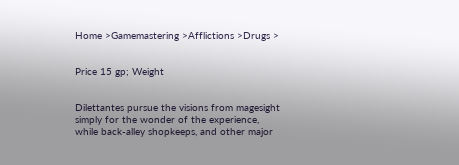Home >Gamemastering >Afflictions >Drugs >


Price 15 gp; Weight


Dilettantes pursue the visions from magesight simply for the wonder of the experience, while back-alley shopkeeps, and other major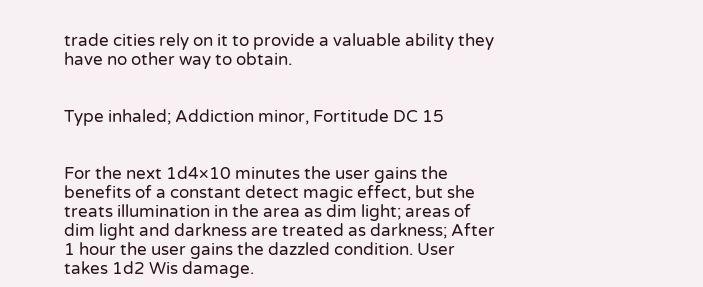trade cities rely on it to provide a valuable ability they have no other way to obtain.


Type inhaled; Addiction minor, Fortitude DC 15


For the next 1d4×10 minutes the user gains the benefits of a constant detect magic effect, but she treats illumination in the area as dim light; areas of dim light and darkness are treated as darkness; After 1 hour the user gains the dazzled condition. User takes 1d2 Wis damage.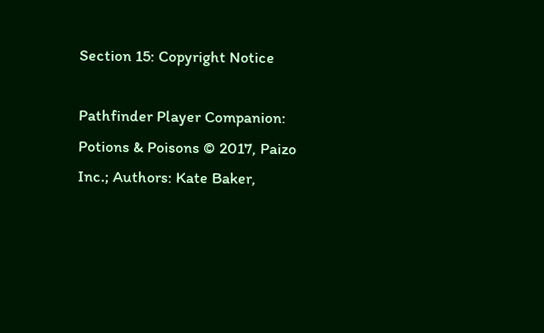Section 15: Copyright Notice

Pathfinder Player Companion: Potions & Poisons © 2017, Paizo Inc.; Authors: Kate Baker,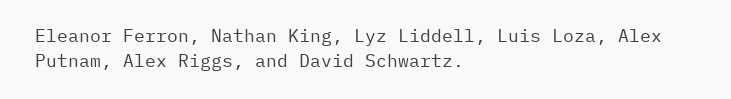Eleanor Ferron, Nathan King, Lyz Liddell, Luis Loza, Alex Putnam, Alex Riggs, and David Schwartz.